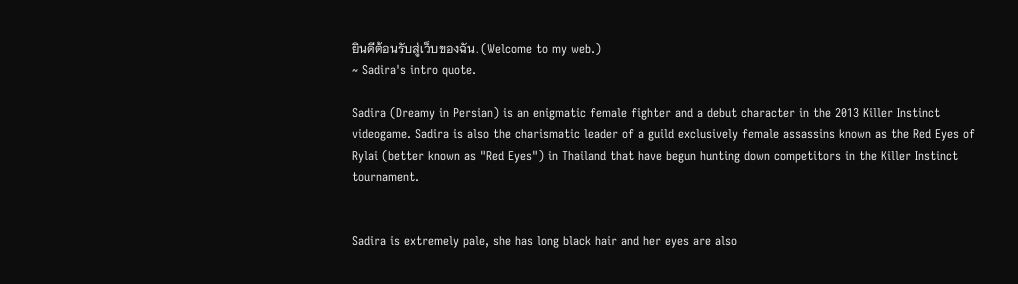ยินดีต้อนรับสู่เว็บของฉัน. (Welcome to my web.)
~ Sadira's intro quote.

Sadira (Dreamy in Persian) is an enigmatic female fighter and a debut character in the 2013 Killer Instinct videogame. Sadira is also the charismatic leader of a guild exclusively female assassins known as the Red Eyes of Rylai (better known as "Red Eyes") in Thailand that have begun hunting down competitors in the Killer Instinct tournament.


Sadira is extremely pale, she has long black hair and her eyes are also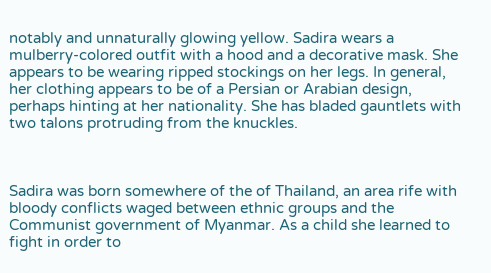notably and unnaturally glowing yellow. Sadira wears a mulberry-colored outfit with a hood and a decorative mask. She appears to be wearing ripped stockings on her legs. In general, her clothing appears to be of a Persian or Arabian design, perhaps hinting at her nationality. She has bladed gauntlets with two talons protruding from the knuckles.



Sadira was born somewhere of the of Thailand, an area rife with bloody conflicts waged between ethnic groups and the Communist government of Myanmar. As a child she learned to fight in order to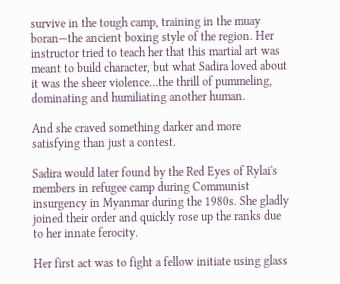survive in the tough camp, training in the muay boran—the ancient boxing style of the region. Her instructor tried to teach her that this martial art was meant to build character, but what Sadira loved about it was the sheer violence…the thrill of pummeling, dominating and humiliating another human.

And she craved something darker and more satisfying than just a contest.

Sadira would later found by the Red Eyes of Rylai's members in refugee camp during Communist insurgency in Myanmar during the 1980s. She gladly joined their order and quickly rose up the ranks due to her innate ferocity.

Her first act was to fight a fellow initiate using glass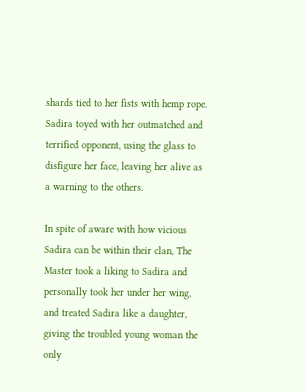shards tied to her fists with hemp rope. Sadira toyed with her outmatched and terrified opponent, using the glass to disfigure her face, leaving her alive as a warning to the others.

In spite of aware with how vicious Sadira can be within their clan, The Master took a liking to Sadira and personally took her under her wing, and treated Sadira like a daughter, giving the troubled young woman the only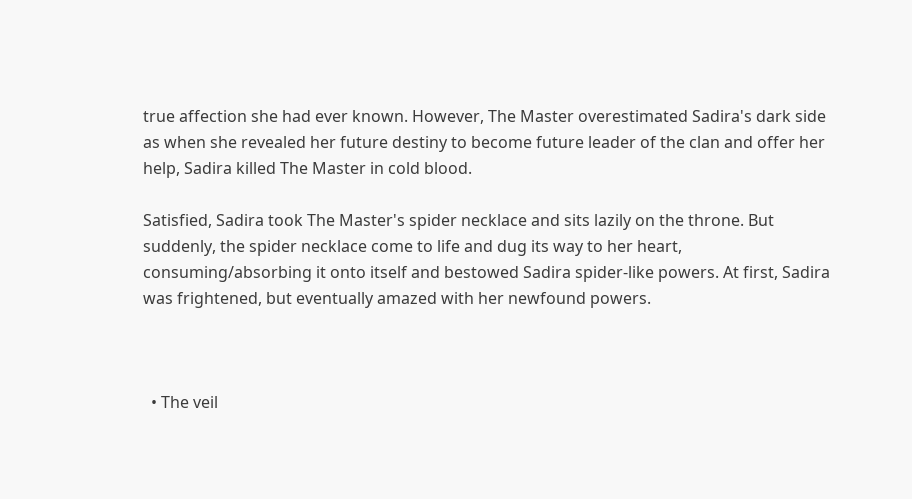true affection she had ever known. However, The Master overestimated Sadira's dark side as when she revealed her future destiny to become future leader of the clan and offer her help, Sadira killed The Master in cold blood.

Satisfied, Sadira took The Master's spider necklace and sits lazily on the throne. But suddenly, the spider necklace come to life and dug its way to her heart, consuming/absorbing it onto itself and bestowed Sadira spider-like powers. At first, Sadira was frightened, but eventually amazed with her newfound powers.



  • The veil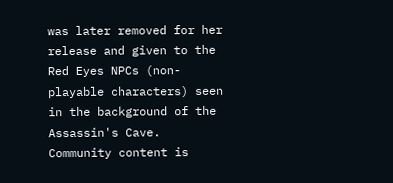was later removed for her release and given to the Red Eyes NPCs (non-playable characters) seen in the background of the Assassin's Cave.
Community content is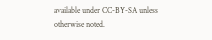available under CC-BY-SA unless otherwise noted.